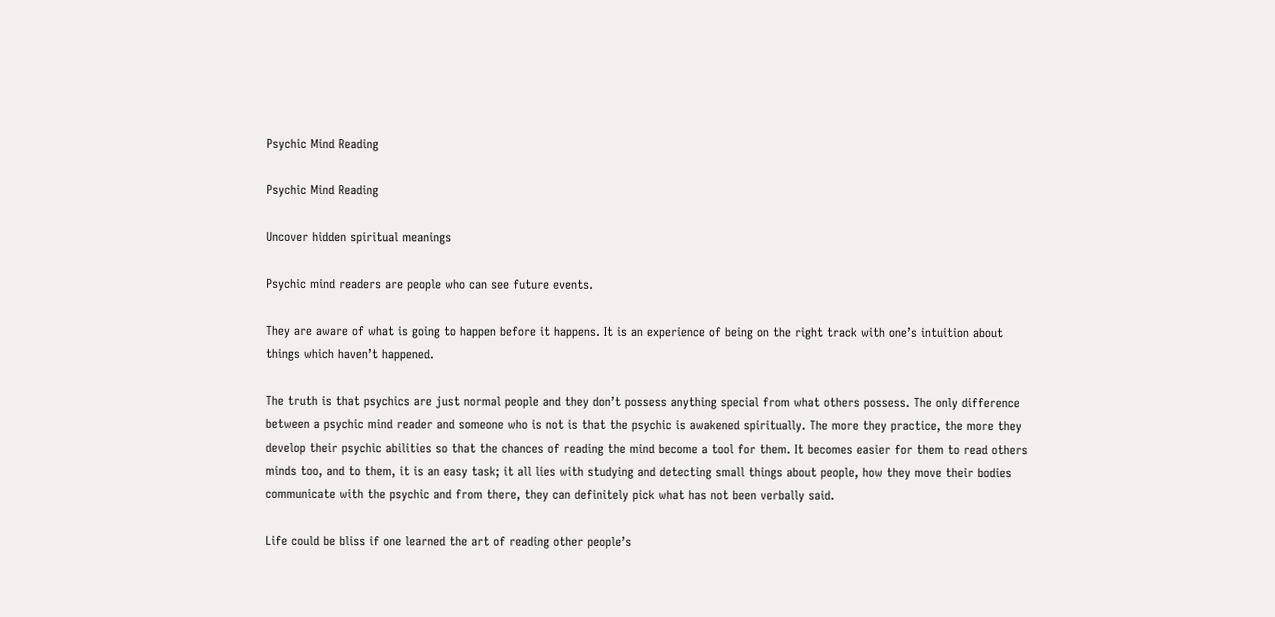Psychic Mind Reading

Psychic Mind Reading

Uncover hidden spiritual meanings

Psychic mind readers are people who can see future events.

They are aware of what is going to happen before it happens. It is an experience of being on the right track with one’s intuition about things which haven’t happened.

The truth is that psychics are just normal people and they don’t possess anything special from what others possess. The only difference between a psychic mind reader and someone who is not is that the psychic is awakened spiritually. The more they practice, the more they develop their psychic abilities so that the chances of reading the mind become a tool for them. It becomes easier for them to read others minds too, and to them, it is an easy task; it all lies with studying and detecting small things about people, how they move their bodies communicate with the psychic and from there, they can definitely pick what has not been verbally said.

Life could be bliss if one learned the art of reading other people’s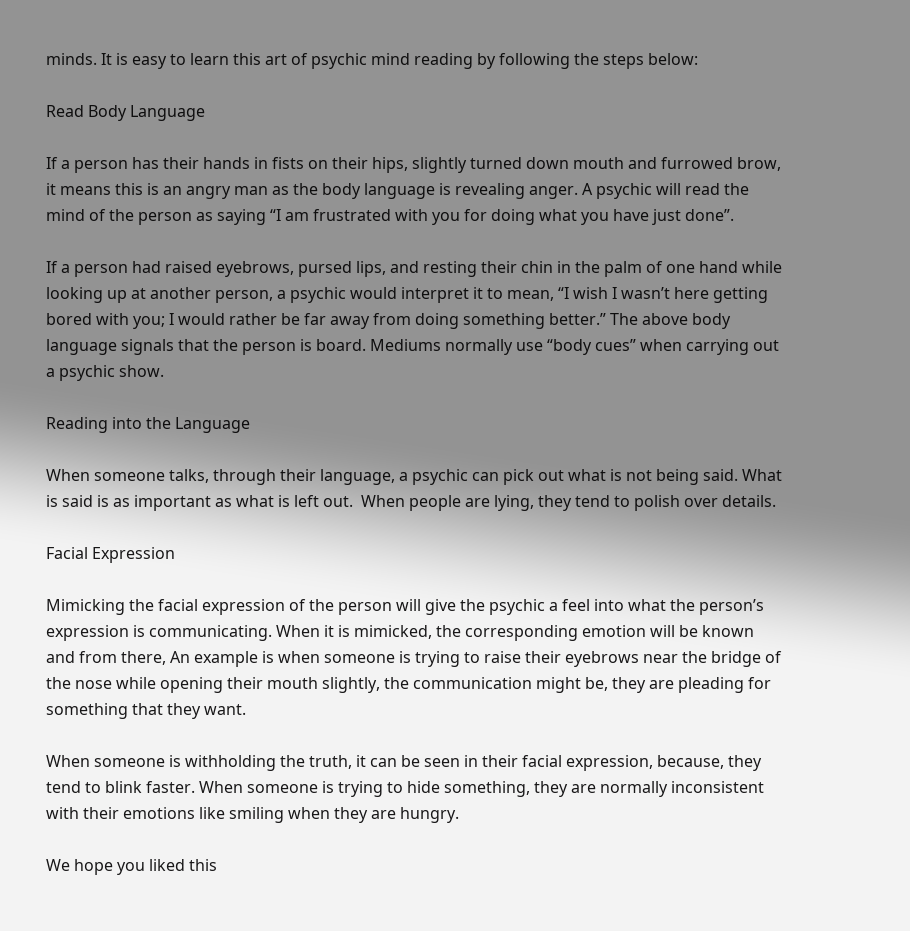minds. It is easy to learn this art of psychic mind reading by following the steps below:

Read Body Language

If a person has their hands in fists on their hips, slightly turned down mouth and furrowed brow, it means this is an angry man as the body language is revealing anger. A psychic will read the mind of the person as saying “I am frustrated with you for doing what you have just done”.

If a person had raised eyebrows, pursed lips, and resting their chin in the palm of one hand while looking up at another person, a psychic would interpret it to mean, “I wish I wasn’t here getting bored with you; I would rather be far away from doing something better.” The above body language signals that the person is board. Mediums normally use “body cues” when carrying out a psychic show.

Reading into the Language

When someone talks, through their language, a psychic can pick out what is not being said. What is said is as important as what is left out.  When people are lying, they tend to polish over details.

Facial Expression

Mimicking the facial expression of the person will give the psychic a feel into what the person’s expression is communicating. When it is mimicked, the corresponding emotion will be known and from there, An example is when someone is trying to raise their eyebrows near the bridge of the nose while opening their mouth slightly, the communication might be, they are pleading for something that they want.

When someone is withholding the truth, it can be seen in their facial expression, because, they tend to blink faster. When someone is trying to hide something, they are normally inconsistent with their emotions like smiling when they are hungry.

We hope you liked this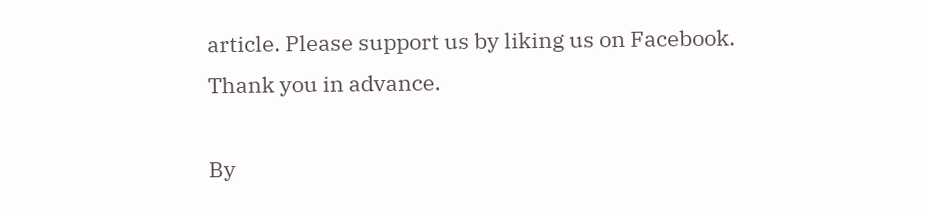article. Please support us by liking us on Facebook. Thank you in advance.

By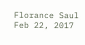Florance Saul
Feb 22, 2017